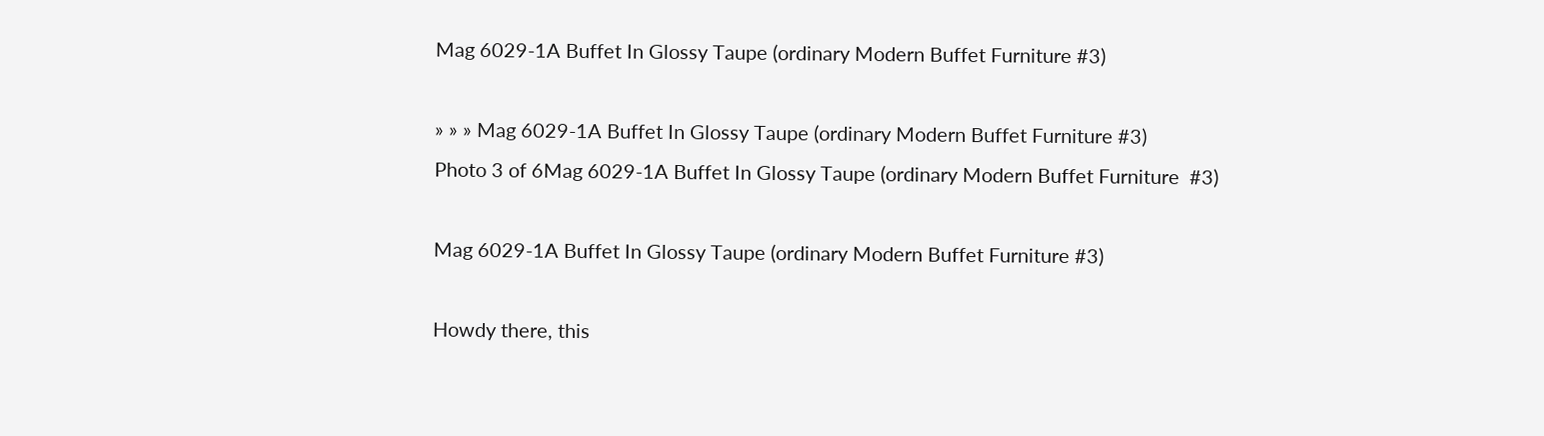Mag 6029-1A Buffet In Glossy Taupe (ordinary Modern Buffet Furniture #3)

» » » Mag 6029-1A Buffet In Glossy Taupe (ordinary Modern Buffet Furniture #3)
Photo 3 of 6Mag 6029-1A Buffet In Glossy Taupe (ordinary Modern Buffet Furniture  #3)

Mag 6029-1A Buffet In Glossy Taupe (ordinary Modern Buffet Furniture #3)

Howdy there, this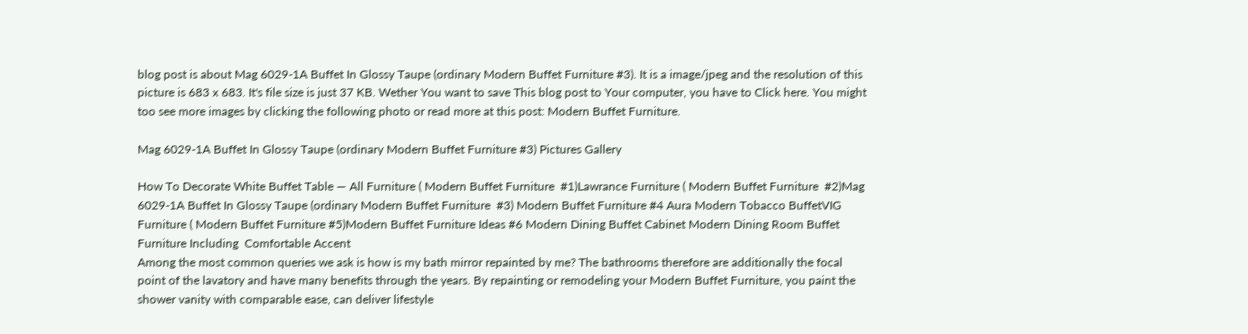blog post is about Mag 6029-1A Buffet In Glossy Taupe (ordinary Modern Buffet Furniture #3). It is a image/jpeg and the resolution of this picture is 683 x 683. It's file size is just 37 KB. Wether You want to save This blog post to Your computer, you have to Click here. You might too see more images by clicking the following photo or read more at this post: Modern Buffet Furniture.

Mag 6029-1A Buffet In Glossy Taupe (ordinary Modern Buffet Furniture #3) Pictures Gallery

How To Decorate White Buffet Table — All Furniture ( Modern Buffet Furniture  #1)Lawrance Furniture ( Modern Buffet Furniture  #2)Mag 6029-1A Buffet In Glossy Taupe (ordinary Modern Buffet Furniture  #3) Modern Buffet Furniture #4 Aura Modern Tobacco BuffetVIG Furniture ( Modern Buffet Furniture #5)Modern Buffet Furniture Ideas #6 Modern Dining Buffet Cabinet Modern Dining Room Buffet Furniture Including  Comfortable Accent
Among the most common queries we ask is how is my bath mirror repainted by me? The bathrooms therefore are additionally the focal point of the lavatory and have many benefits through the years. By repainting or remodeling your Modern Buffet Furniture, you paint the shower vanity with comparable ease, can deliver lifestyle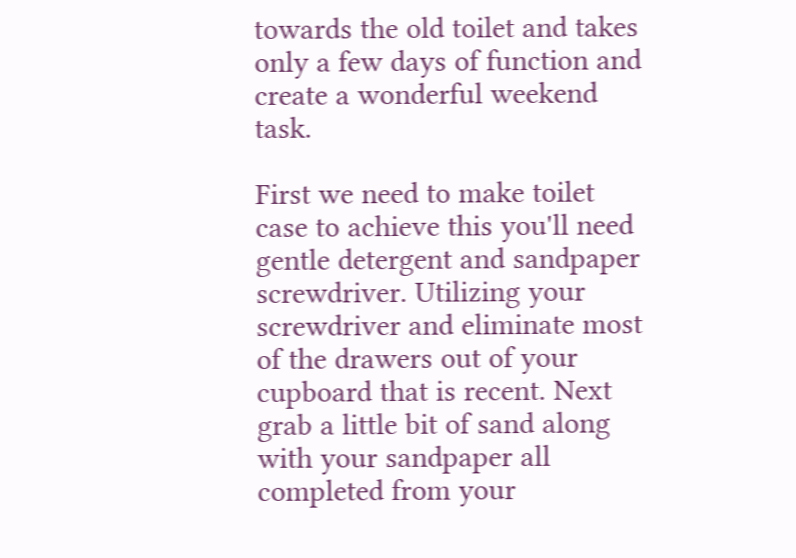towards the old toilet and takes only a few days of function and create a wonderful weekend task.

First we need to make toilet case to achieve this you'll need gentle detergent and sandpaper screwdriver. Utilizing your screwdriver and eliminate most of the drawers out of your cupboard that is recent. Next grab a little bit of sand along with your sandpaper all completed from your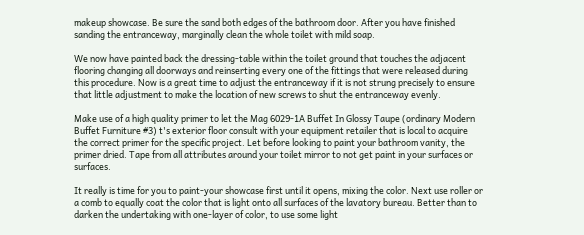makeup showcase. Be sure the sand both edges of the bathroom door. After you have finished sanding the entranceway, marginally clean the whole toilet with mild soap.

We now have painted back the dressing-table within the toilet ground that touches the adjacent flooring changing all doorways and reinserting every one of the fittings that were released during this procedure. Now is a great time to adjust the entranceway if it is not strung precisely to ensure that little adjustment to make the location of new screws to shut the entranceway evenly.

Make use of a high quality primer to let the Mag 6029-1A Buffet In Glossy Taupe (ordinary Modern Buffet Furniture #3) t's exterior floor consult with your equipment retailer that is local to acquire the correct primer for the specific project. Let before looking to paint your bathroom vanity, the primer dried. Tape from all attributes around your toilet mirror to not get paint in your surfaces or surfaces.

It really is time for you to paint-your showcase first until it opens, mixing the color. Next use roller or a comb to equally coat the color that is light onto all surfaces of the lavatory bureau. Better than to darken the undertaking with one-layer of color, to use some light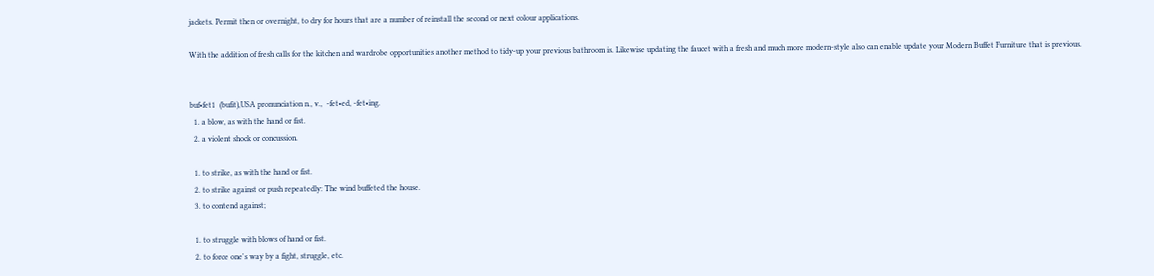jackets. Permit then or overnight, to dry for hours that are a number of reinstall the second or next colour applications.

With the addition of fresh calls for the kitchen and wardrobe opportunities another method to tidy-up your previous bathroom is. Likewise updating the faucet with a fresh and much more modern-style also can enable update your Modern Buffet Furniture that is previous.


buf•fet1  (bufit),USA pronunciation n., v.,  -fet•ed, -fet•ing.
  1. a blow, as with the hand or fist.
  2. a violent shock or concussion.

  1. to strike, as with the hand or fist.
  2. to strike against or push repeatedly: The wind buffeted the house.
  3. to contend against;

  1. to struggle with blows of hand or fist.
  2. to force one's way by a fight, struggle, etc.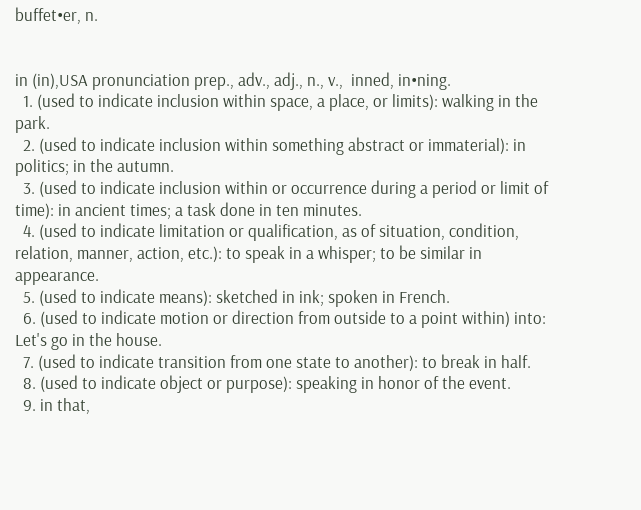buffet•er, n.


in (in),USA pronunciation prep., adv., adj., n., v.,  inned, in•ning.
  1. (used to indicate inclusion within space, a place, or limits): walking in the park.
  2. (used to indicate inclusion within something abstract or immaterial): in politics; in the autumn.
  3. (used to indicate inclusion within or occurrence during a period or limit of time): in ancient times; a task done in ten minutes.
  4. (used to indicate limitation or qualification, as of situation, condition, relation, manner, action, etc.): to speak in a whisper; to be similar in appearance.
  5. (used to indicate means): sketched in ink; spoken in French.
  6. (used to indicate motion or direction from outside to a point within) into: Let's go in the house.
  7. (used to indicate transition from one state to another): to break in half.
  8. (used to indicate object or purpose): speaking in honor of the event.
  9. in that,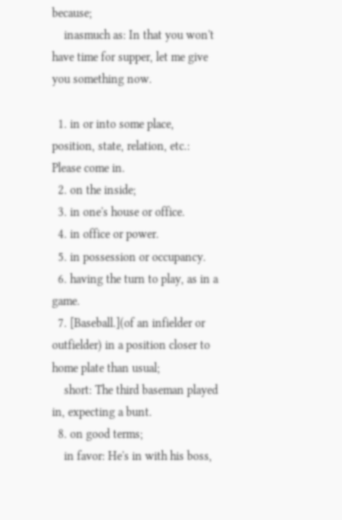because;
    inasmuch as: In that you won't have time for supper, let me give you something now.

  1. in or into some place, position, state, relation, etc.: Please come in.
  2. on the inside;
  3. in one's house or office.
  4. in office or power.
  5. in possession or occupancy.
  6. having the turn to play, as in a game.
  7. [Baseball.](of an infielder or outfielder) in a position closer to home plate than usual;
    short: The third baseman played in, expecting a bunt.
  8. on good terms;
    in favor: He's in with his boss,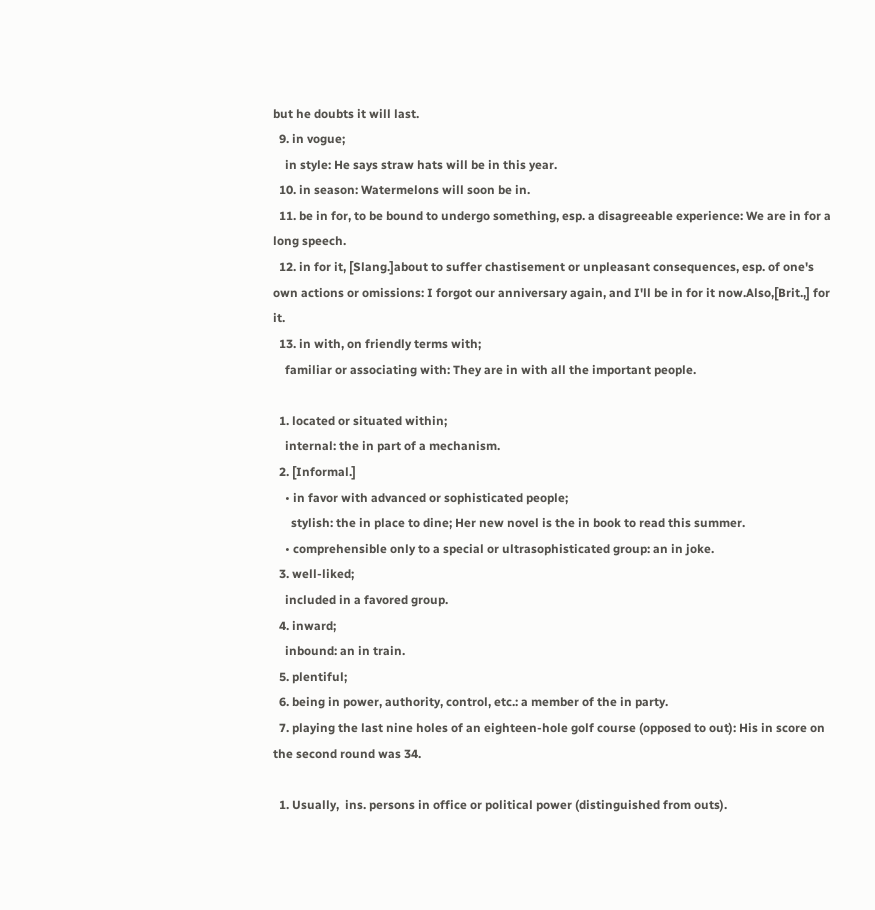but he doubts it will last.
  9. in vogue;
    in style: He says straw hats will be in this year.
  10. in season: Watermelons will soon be in.
  11. be in for, to be bound to undergo something, esp. a disagreeable experience: We are in for a long speech.
  12. in for it, [Slang.]about to suffer chastisement or unpleasant consequences, esp. of one's own actions or omissions: I forgot our anniversary again, and I'll be in for it now.Also,[Brit.,] for it.
  13. in with, on friendly terms with;
    familiar or associating with: They are in with all the important people.

  1. located or situated within;
    internal: the in part of a mechanism.
  2. [Informal.]
    • in favor with advanced or sophisticated people;
      stylish: the in place to dine; Her new novel is the in book to read this summer.
    • comprehensible only to a special or ultrasophisticated group: an in joke.
  3. well-liked;
    included in a favored group.
  4. inward;
    inbound: an in train.
  5. plentiful;
  6. being in power, authority, control, etc.: a member of the in party.
  7. playing the last nine holes of an eighteen-hole golf course (opposed to out): His in score on the second round was 34.

  1. Usually,  ins. persons in office or political power (distinguished from outs).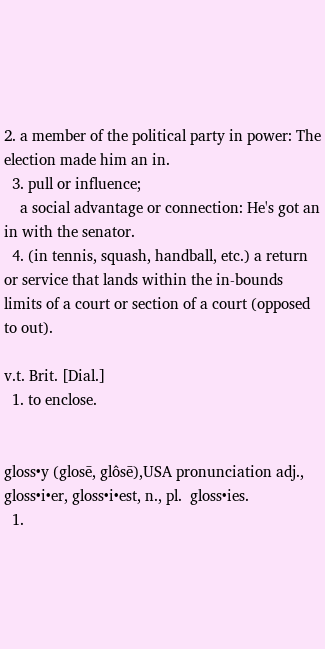2. a member of the political party in power: The election made him an in.
  3. pull or influence;
    a social advantage or connection: He's got an in with the senator.
  4. (in tennis, squash, handball, etc.) a return or service that lands within the in-bounds limits of a court or section of a court (opposed to out).

v.t. Brit. [Dial.]
  1. to enclose.


gloss•y (glosē, glôsē),USA pronunciation adj.,  gloss•i•er, gloss•i•est, n., pl.  gloss•ies.
  1.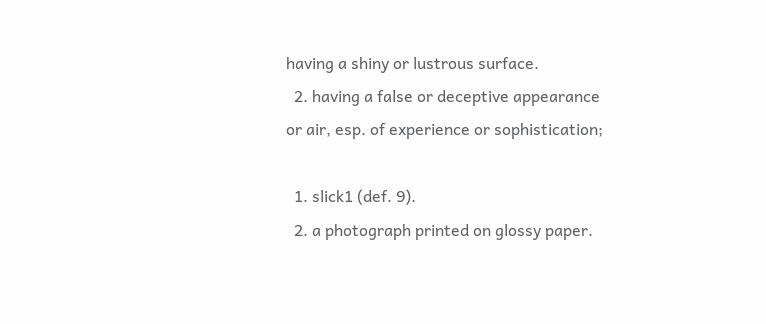having a shiny or lustrous surface.
  2. having a false or deceptive appearance or air, esp. of experience or sophistication;

  1. slick1 (def. 9).
  2. a photograph printed on glossy paper.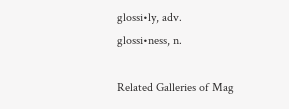glossi•ly, adv.
glossi•ness, n.

Related Galleries of Mag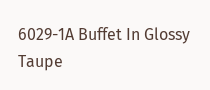6029-1A Buffet In Glossy Taupe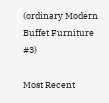(ordinary Modern Buffet Furniture #3)

Most Recent